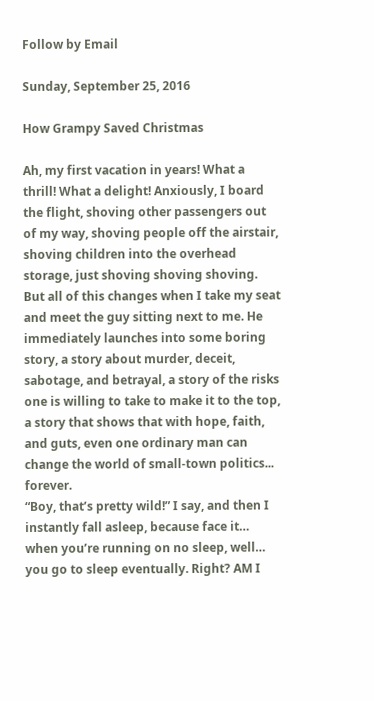Follow by Email

Sunday, September 25, 2016

How Grampy Saved Christmas

Ah, my first vacation in years! What a thrill! What a delight! Anxiously, I board the flight, shoving other passengers out of my way, shoving people off the airstair, shoving children into the overhead storage, just shoving shoving shoving.
But all of this changes when I take my seat and meet the guy sitting next to me. He immediately launches into some boring story, a story about murder, deceit, sabotage, and betrayal, a story of the risks one is willing to take to make it to the top, a story that shows that with hope, faith, and guts, even one ordinary man can change the world of small-town politics... forever.
“Boy, that’s pretty wild!” I say, and then I instantly fall asleep, because face it… when you’re running on no sleep, well… you go to sleep eventually. Right? AM I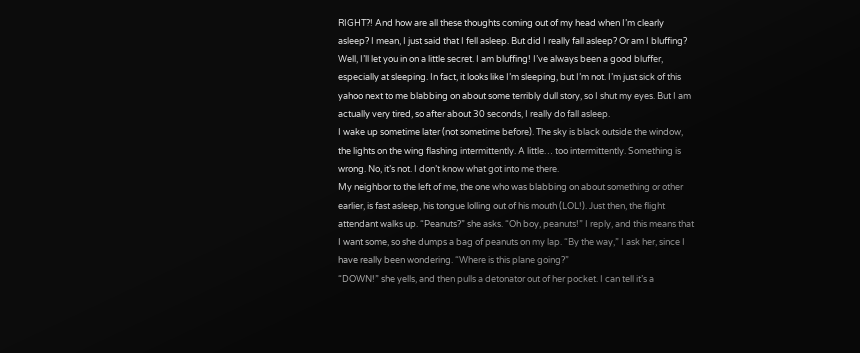RIGHT?! And how are all these thoughts coming out of my head when I’m clearly asleep? I mean, I just said that I fell asleep. But did I really fall asleep? Or am I bluffing? Well, I’ll let you in on a little secret. I am bluffing! I’ve always been a good bluffer, especially at sleeping. In fact, it looks like I’m sleeping, but I’m not. I’m just sick of this yahoo next to me blabbing on about some terribly dull story, so I shut my eyes. But I am actually very tired, so after about 30 seconds, I really do fall asleep.
I wake up sometime later (not sometime before). The sky is black outside the window, the lights on the wing flashing intermittently. A little… too intermittently. Something is wrong. No, it’s not. I don’t know what got into me there.
My neighbor to the left of me, the one who was blabbing on about something or other earlier, is fast asleep, his tongue lolling out of his mouth (LOL!). Just then, the flight attendant walks up. “Peanuts?” she asks. “Oh boy, peanuts!” I reply, and this means that I want some, so she dumps a bag of peanuts on my lap. “By the way,” I ask her, since I have really been wondering. “Where is this plane going?”
“DOWN!” she yells, and then pulls a detonator out of her pocket. I can tell it’s a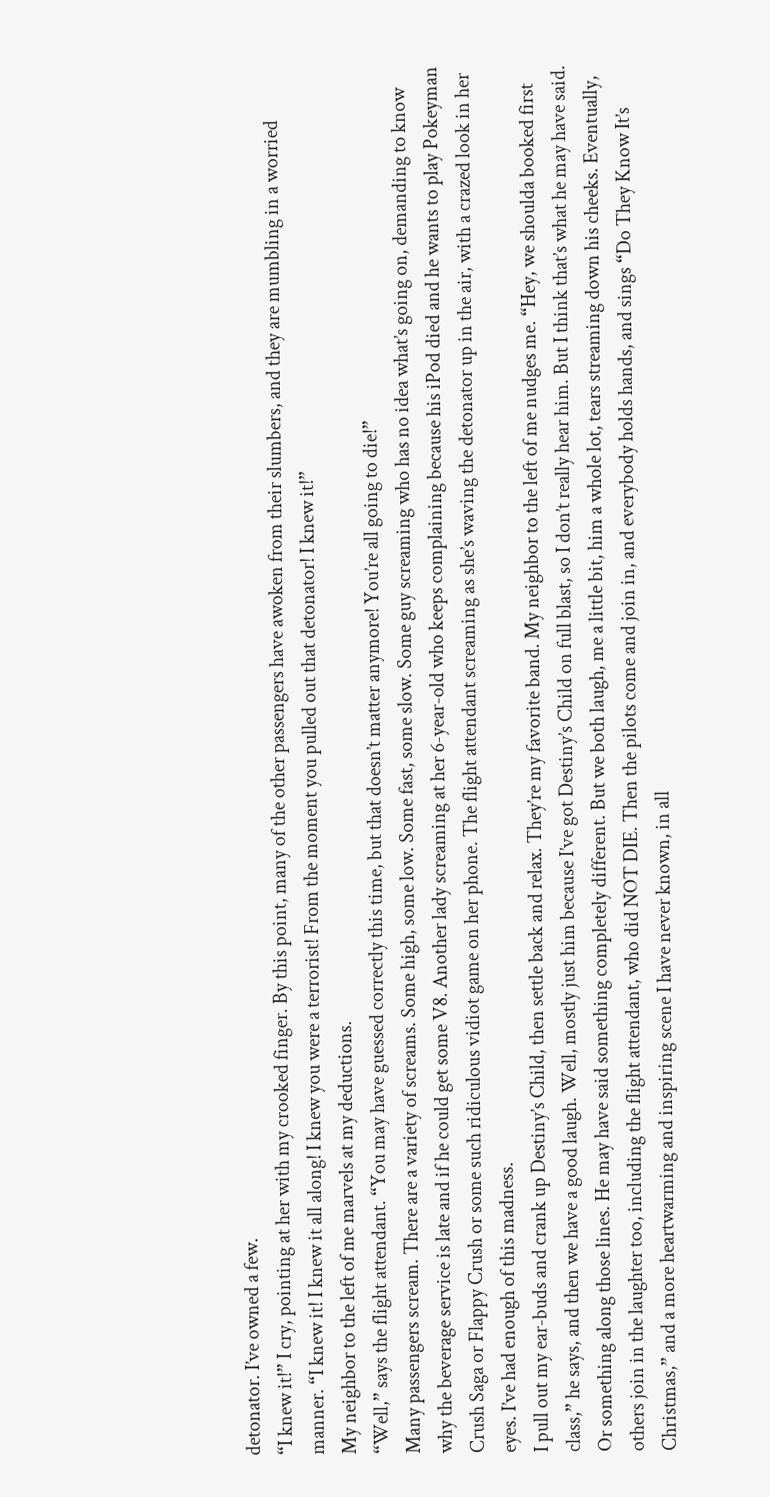detonator. I’ve owned a few.
“I knew it!” I cry, pointing at her with my crooked finger. By this point, many of the other passengers have awoken from their slumbers, and they are mumbling in a worried manner. “I knew it! I knew it all along! I knew you were a terrorist! From the moment you pulled out that detonator! I knew it!”
My neighbor to the left of me marvels at my deductions.
“Well,” says the flight attendant. “You may have guessed correctly this time, but that doesn’t matter anymore! You’re all going to die!”
Many passengers scream. There are a variety of screams. Some high, some low. Some fast, some slow. Some guy screaming who has no idea what’s going on, demanding to know why the beverage service is late and if he could get some V8. Another lady screaming at her 6-year-old who keeps complaining because his iPod died and he wants to play Pokeyman Crush Saga or Flappy Crush or some such ridiculous vidiot game on her phone. The flight attendant screaming as she’s waving the detonator up in the air, with a crazed look in her eyes. I’ve had enough of this madness.
I pull out my ear-buds and crank up Destiny’s Child, then settle back and relax. They’re my favorite band. My neighbor to the left of me nudges me. “Hey, we shoulda booked first class,” he says, and then we have a good laugh. Well, mostly just him because I’ve got Destiny’s Child on full blast, so I don’t really hear him. But I think that’s what he may have said. Or something along those lines. He may have said something completely different. But we both laugh, me a little bit, him a whole lot, tears streaming down his cheeks. Eventually, others join in the laughter too, including the flight attendant, who did NOT DIE. Then the pilots come and join in, and everybody holds hands, and sings “Do They Know It’s Christmas,” and a more heartwarming and inspiring scene I have never known, in all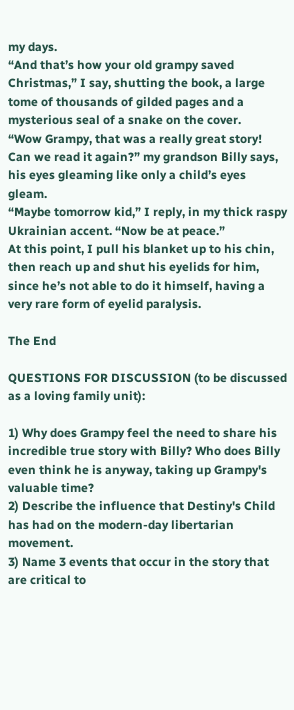my days.
“And that’s how your old grampy saved Christmas,” I say, shutting the book, a large tome of thousands of gilded pages and a mysterious seal of a snake on the cover.
“Wow Grampy, that was a really great story! Can we read it again?” my grandson Billy says, his eyes gleaming like only a child’s eyes gleam.
“Maybe tomorrow kid,” I reply, in my thick raspy Ukrainian accent. “Now be at peace.”
At this point, I pull his blanket up to his chin, then reach up and shut his eyelids for him, since he’s not able to do it himself, having a very rare form of eyelid paralysis.

The End

QUESTIONS FOR DISCUSSION (to be discussed as a loving family unit):

1) Why does Grampy feel the need to share his incredible true story with Billy? Who does Billy even think he is anyway, taking up Grampy's valuable time?
2) Describe the influence that Destiny's Child has had on the modern-day libertarian movement.
3) Name 3 events that occur in the story that are critical to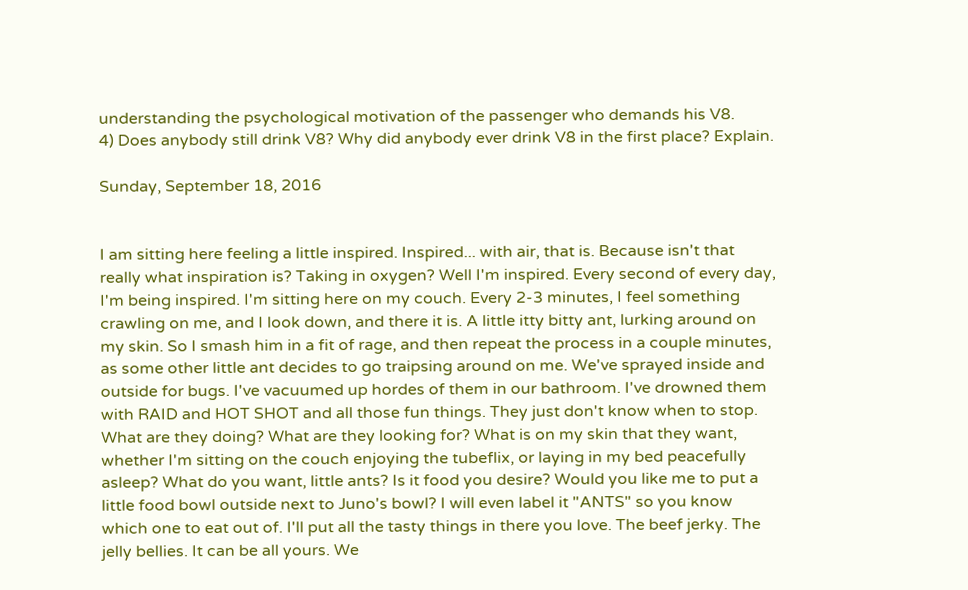understanding the psychological motivation of the passenger who demands his V8.
4) Does anybody still drink V8? Why did anybody ever drink V8 in the first place? Explain.

Sunday, September 18, 2016


I am sitting here feeling a little inspired. Inspired... with air, that is. Because isn't that really what inspiration is? Taking in oxygen? Well I'm inspired. Every second of every day, I'm being inspired. I'm sitting here on my couch. Every 2-3 minutes, I feel something crawling on me, and I look down, and there it is. A little itty bitty ant, lurking around on my skin. So I smash him in a fit of rage, and then repeat the process in a couple minutes, as some other little ant decides to go traipsing around on me. We've sprayed inside and outside for bugs. I've vacuumed up hordes of them in our bathroom. I've drowned them with RAID and HOT SHOT and all those fun things. They just don't know when to stop. What are they doing? What are they looking for? What is on my skin that they want, whether I'm sitting on the couch enjoying the tubeflix, or laying in my bed peacefully asleep? What do you want, little ants? Is it food you desire? Would you like me to put a little food bowl outside next to Juno's bowl? I will even label it "ANTS" so you know which one to eat out of. I'll put all the tasty things in there you love. The beef jerky. The jelly bellies. It can be all yours. We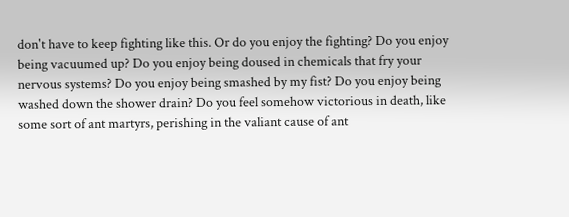don't have to keep fighting like this. Or do you enjoy the fighting? Do you enjoy being vacuumed up? Do you enjoy being doused in chemicals that fry your nervous systems? Do you enjoy being smashed by my fist? Do you enjoy being washed down the shower drain? Do you feel somehow victorious in death, like some sort of ant martyrs, perishing in the valiant cause of ant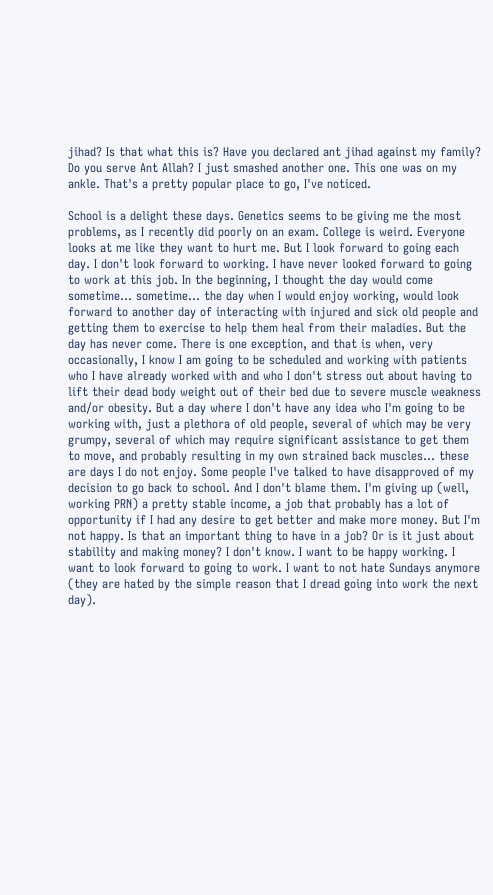jihad? Is that what this is? Have you declared ant jihad against my family? Do you serve Ant Allah? I just smashed another one. This one was on my ankle. That's a pretty popular place to go, I've noticed.

School is a delight these days. Genetics seems to be giving me the most problems, as I recently did poorly on an exam. College is weird. Everyone looks at me like they want to hurt me. But I look forward to going each day. I don't look forward to working. I have never looked forward to going to work at this job. In the beginning, I thought the day would come sometime... sometime... the day when I would enjoy working, would look forward to another day of interacting with injured and sick old people and getting them to exercise to help them heal from their maladies. But the day has never come. There is one exception, and that is when, very occasionally, I know I am going to be scheduled and working with patients who I have already worked with and who I don't stress out about having to lift their dead body weight out of their bed due to severe muscle weakness and/or obesity. But a day where I don't have any idea who I'm going to be working with, just a plethora of old people, several of which may be very grumpy, several of which may require significant assistance to get them to move, and probably resulting in my own strained back muscles... these are days I do not enjoy. Some people I've talked to have disapproved of my decision to go back to school. And I don't blame them. I'm giving up (well, working PRN) a pretty stable income, a job that probably has a lot of opportunity if I had any desire to get better and make more money. But I'm not happy. Is that an important thing to have in a job? Or is it just about stability and making money? I don't know. I want to be happy working. I want to look forward to going to work. I want to not hate Sundays anymore (they are hated by the simple reason that I dread going into work the next day).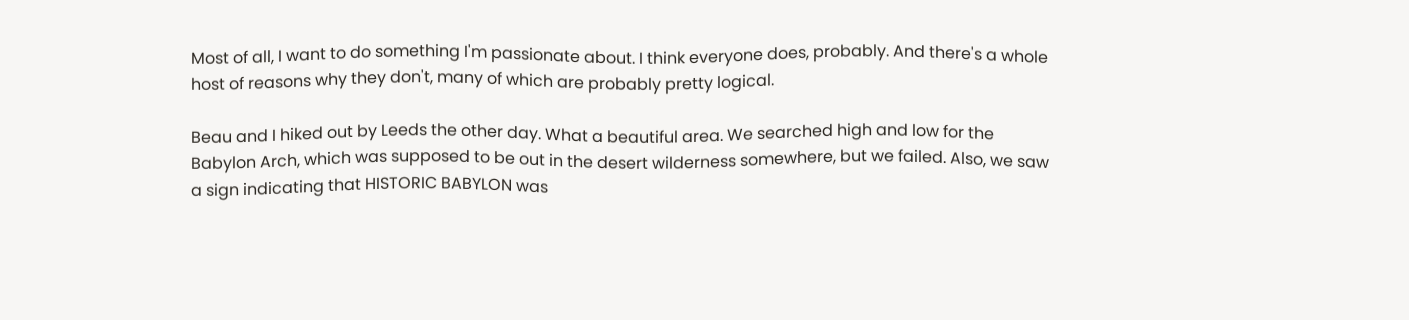Most of all, I want to do something I'm passionate about. I think everyone does, probably. And there's a whole host of reasons why they don't, many of which are probably pretty logical.

Beau and I hiked out by Leeds the other day. What a beautiful area. We searched high and low for the Babylon Arch, which was supposed to be out in the desert wilderness somewhere, but we failed. Also, we saw a sign indicating that HISTORIC BABYLON was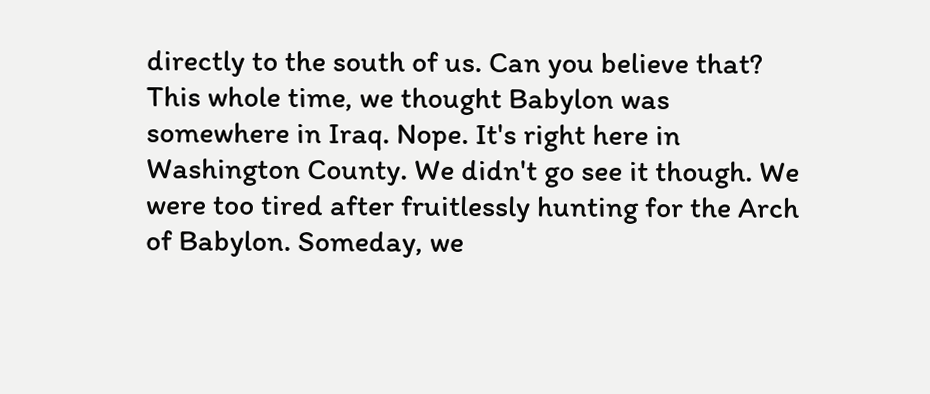directly to the south of us. Can you believe that? This whole time, we thought Babylon was somewhere in Iraq. Nope. It's right here in Washington County. We didn't go see it though. We were too tired after fruitlessly hunting for the Arch of Babylon. Someday, we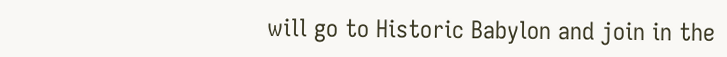will go to Historic Babylon and join in the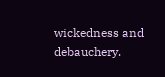wickedness and debauchery.